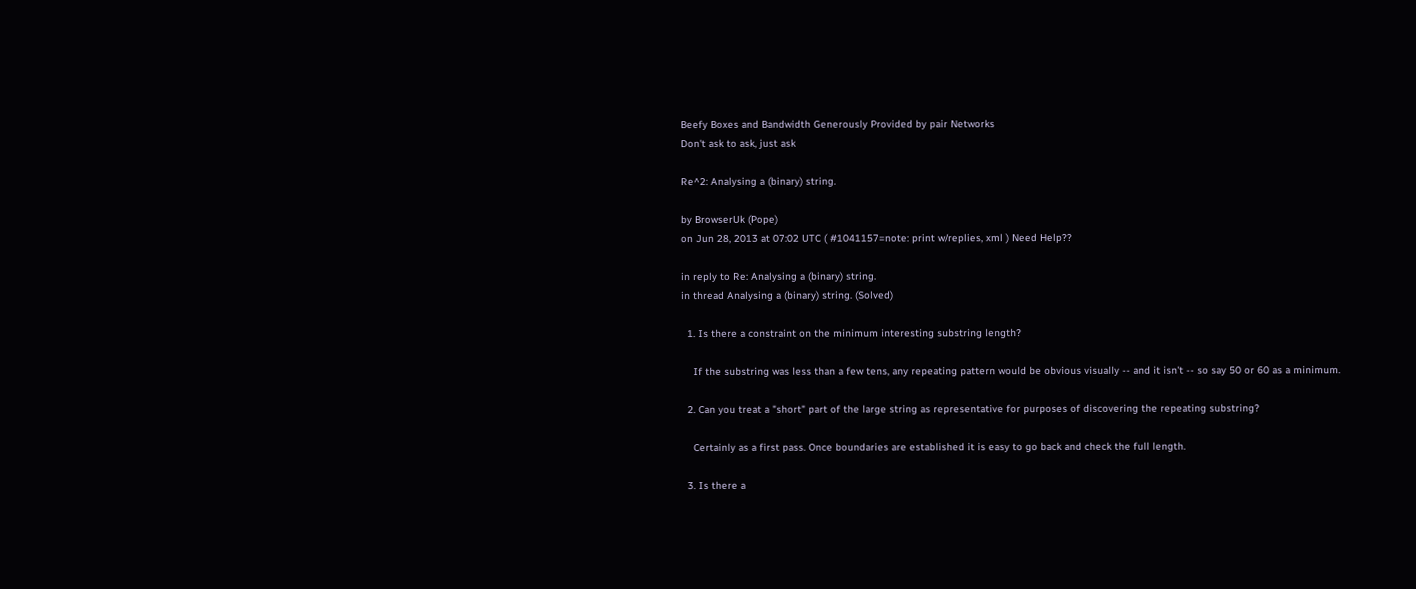Beefy Boxes and Bandwidth Generously Provided by pair Networks
Don't ask to ask, just ask

Re^2: Analysing a (binary) string.

by BrowserUk (Pope)
on Jun 28, 2013 at 07:02 UTC ( #1041157=note: print w/replies, xml ) Need Help??

in reply to Re: Analysing a (binary) string.
in thread Analysing a (binary) string. (Solved)

  1. Is there a constraint on the minimum interesting substring length?

    If the substring was less than a few tens, any repeating pattern would be obvious visually -- and it isn't -- so say 50 or 60 as a minimum.

  2. Can you treat a "short" part of the large string as representative for purposes of discovering the repeating substring?

    Certainly as a first pass. Once boundaries are established it is easy to go back and check the full length.

  3. Is there a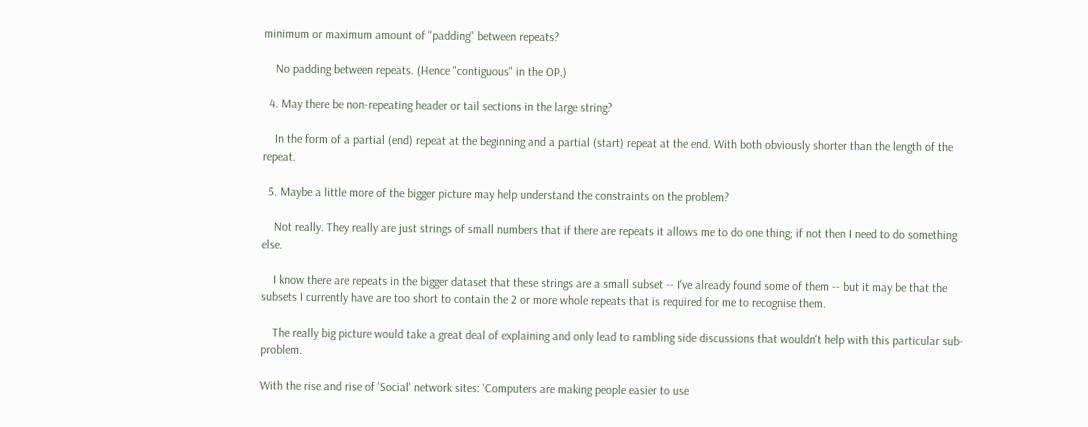minimum or maximum amount of "padding" between repeats?

    No padding between repeats. (Hence "contiguous" in the OP.)

  4. May there be non-repeating header or tail sections in the large string?

    In the form of a partial (end) repeat at the beginning and a partial (start) repeat at the end. With both obviously shorter than the length of the repeat.

  5. Maybe a little more of the bigger picture may help understand the constraints on the problem?

    Not really. They really are just strings of small numbers that if there are repeats it allows me to do one thing; if not then I need to do something else.

    I know there are repeats in the bigger dataset that these strings are a small subset -- I've already found some of them -- but it may be that the subsets I currently have are too short to contain the 2 or more whole repeats that is required for me to recognise them.

    The really big picture would take a great deal of explaining and only lead to rambling side discussions that wouldn't help with this particular sub-problem.

With the rise and rise of 'Social' network sites: 'Computers are making people easier to use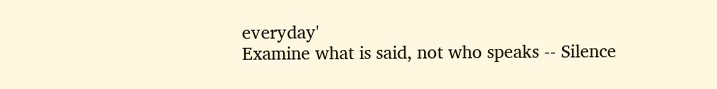everyday'
Examine what is said, not who speaks -- Silence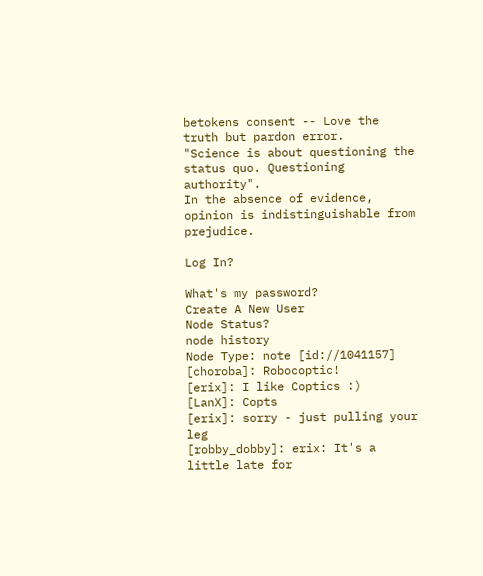betokens consent -- Love the truth but pardon error.
"Science is about questioning the status quo. Questioning authority".
In the absence of evidence, opinion is indistinguishable from prejudice.

Log In?

What's my password?
Create A New User
Node Status?
node history
Node Type: note [id://1041157]
[choroba]: Robocoptic!
[erix]: I like Coptics :)
[LanX]: Copts
[erix]: sorry - just pulling your leg
[robby_dobby]: erix: It's a little late for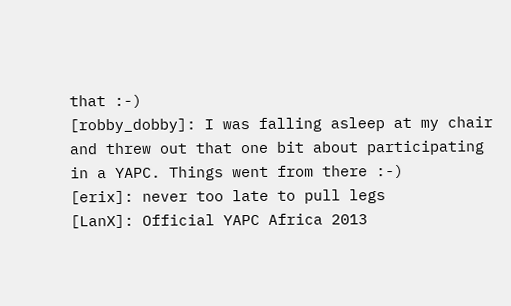that :-)
[robby_dobby]: I was falling asleep at my chair and threw out that one bit about participating in a YAPC. Things went from there :-)
[erix]: never too late to pull legs
[LanX]: Official YAPC Africa 2013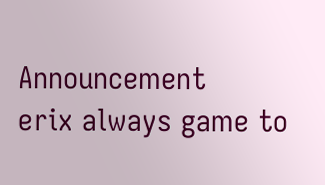Announcement
erix always game to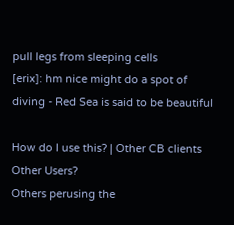pull legs from sleeping cells
[erix]: hm nice might do a spot of diving - Red Sea is said to be beautiful

How do I use this? | Other CB clients
Other Users?
Others perusing the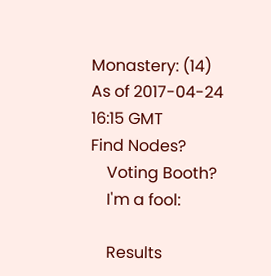Monastery: (14)
As of 2017-04-24 16:15 GMT
Find Nodes?
    Voting Booth?
    I'm a fool:

    Results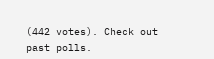(442 votes). Check out past polls.